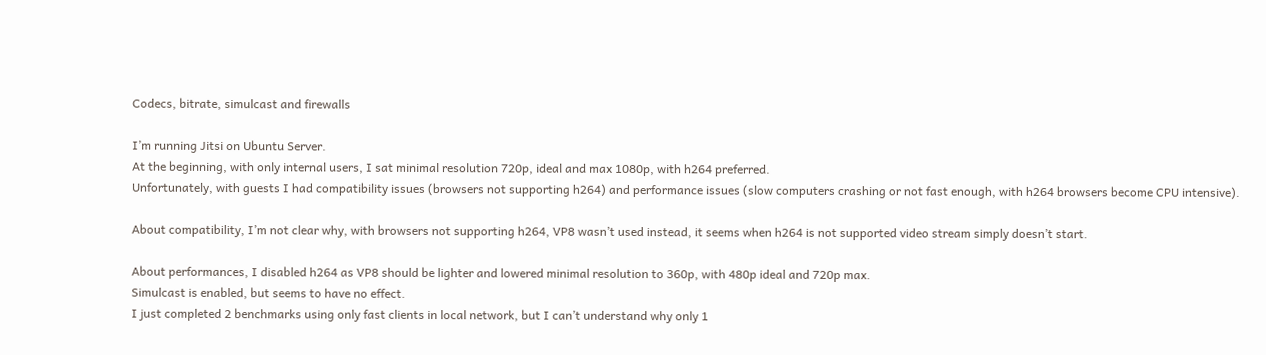Codecs, bitrate, simulcast and firewalls

I’m running Jitsi on Ubuntu Server.
At the beginning, with only internal users, I sat minimal resolution 720p, ideal and max 1080p, with h264 preferred.
Unfortunately, with guests I had compatibility issues (browsers not supporting h264) and performance issues (slow computers crashing or not fast enough, with h264 browsers become CPU intensive).

About compatibility, I’m not clear why, with browsers not supporting h264, VP8 wasn’t used instead, it seems when h264 is not supported video stream simply doesn’t start.

About performances, I disabled h264 as VP8 should be lighter and lowered minimal resolution to 360p, with 480p ideal and 720p max.
Simulcast is enabled, but seems to have no effect.
I just completed 2 benchmarks using only fast clients in local network, but I can’t understand why only 1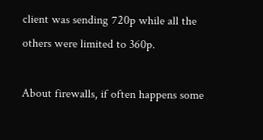client was sending 720p while all the others were limited to 360p.

About firewalls, if often happens some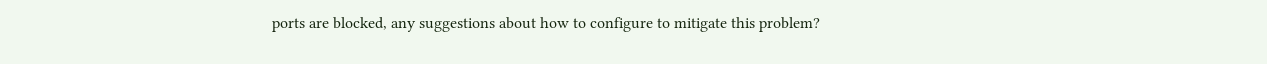ports are blocked, any suggestions about how to configure to mitigate this problem?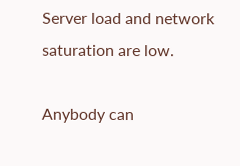Server load and network saturation are low.

Anybody can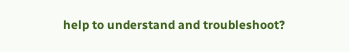help to understand and troubleshoot?